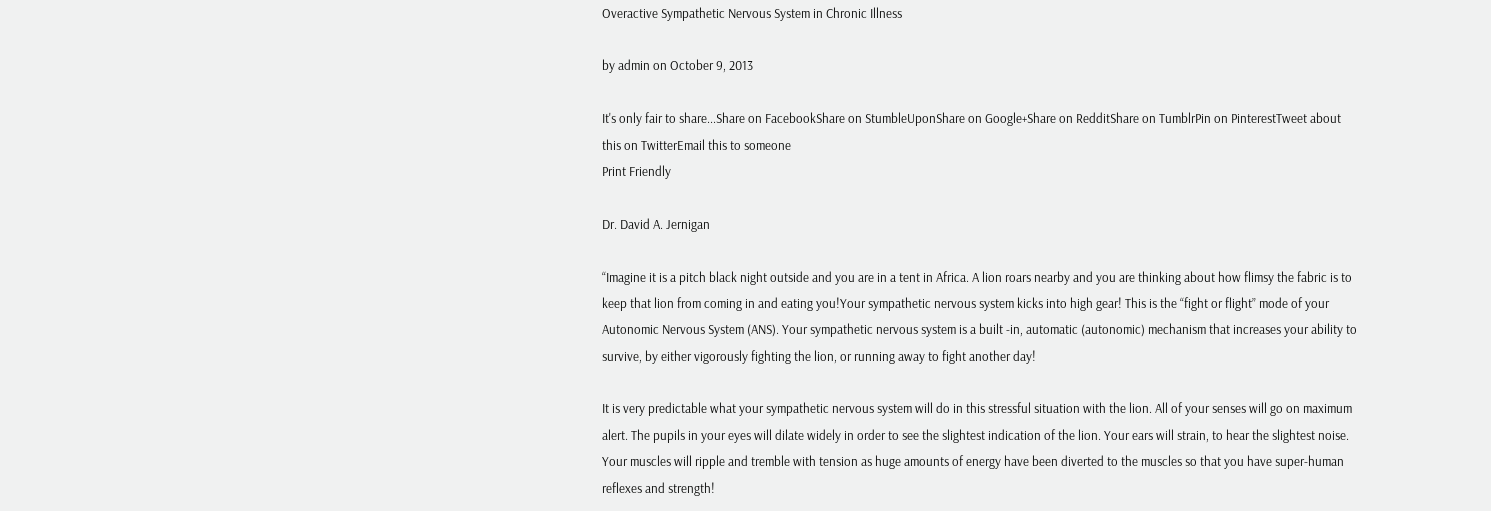Overactive Sympathetic Nervous System in Chronic Illness

by admin on October 9, 2013

It's only fair to share...Share on FacebookShare on StumbleUponShare on Google+Share on RedditShare on TumblrPin on PinterestTweet about this on TwitterEmail this to someone
Print Friendly

Dr. David A. Jernigan

“Imagine it is a pitch black night outside and you are in a tent in Africa. A lion roars nearby and you are thinking about how flimsy the fabric is to keep that lion from coming in and eating you!Your sympathetic nervous system kicks into high gear! This is the “fight or flight” mode of your Autonomic Nervous System (ANS). Your sympathetic nervous system is a built -in, automatic (autonomic) mechanism that increases your ability to survive, by either vigorously fighting the lion, or running away to fight another day!

It is very predictable what your sympathetic nervous system will do in this stressful situation with the lion. All of your senses will go on maximum alert. The pupils in your eyes will dilate widely in order to see the slightest indication of the lion. Your ears will strain, to hear the slightest noise. Your muscles will ripple and tremble with tension as huge amounts of energy have been diverted to the muscles so that you have super-human reflexes and strength!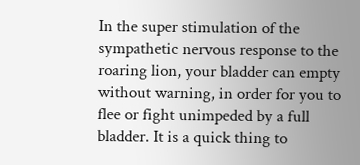In the super stimulation of the sympathetic nervous response to the roaring lion, your bladder can empty without warning, in order for you to flee or fight unimpeded by a full bladder. It is a quick thing to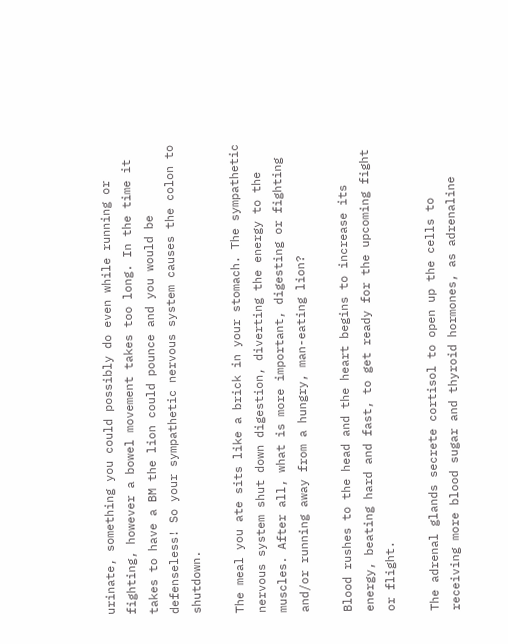urinate, something you could possibly do even while running or fighting, however a bowel movement takes too long. In the time it takes to have a BM the lion could pounce and you would be defenseless! So your sympathetic nervous system causes the colon to shutdown.

The meal you ate sits like a brick in your stomach. The sympathetic nervous system shut down digestion, diverting the energy to the muscles. After all, what is more important, digesting or fighting and/or running away from a hungry, man-eating lion?

Blood rushes to the head and the heart begins to increase its energy, beating hard and fast, to get ready for the upcoming fight or flight.

The adrenal glands secrete cortisol to open up the cells to receiving more blood sugar and thyroid hormones, as adrenaline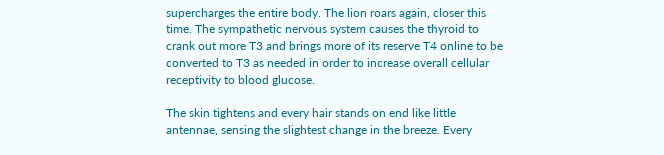supercharges the entire body. The lion roars again, closer this time. The sympathetic nervous system causes the thyroid to crank out more T3 and brings more of its reserve T4 online to be converted to T3 as needed in order to increase overall cellular receptivity to blood glucose.

The skin tightens and every hair stands on end like little antennae, sensing the slightest change in the breeze. Every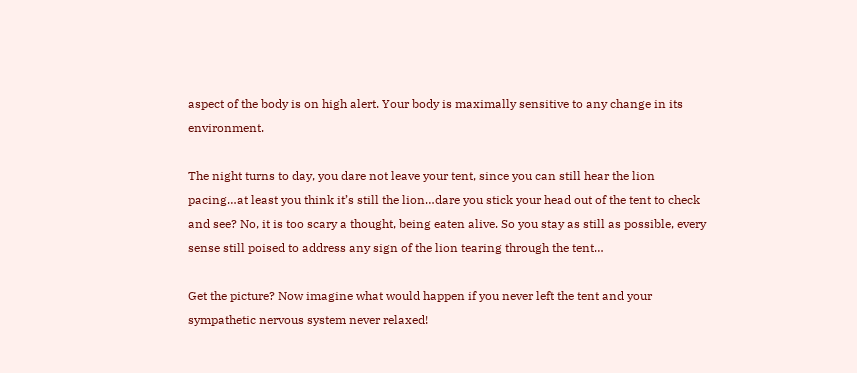aspect of the body is on high alert. Your body is maximally sensitive to any change in its environment.

The night turns to day, you dare not leave your tent, since you can still hear the lion pacing…at least you think it’s still the lion…dare you stick your head out of the tent to check and see? No, it is too scary a thought, being eaten alive. So you stay as still as possible, every sense still poised to address any sign of the lion tearing through the tent…

Get the picture? Now imagine what would happen if you never left the tent and your sympathetic nervous system never relaxed!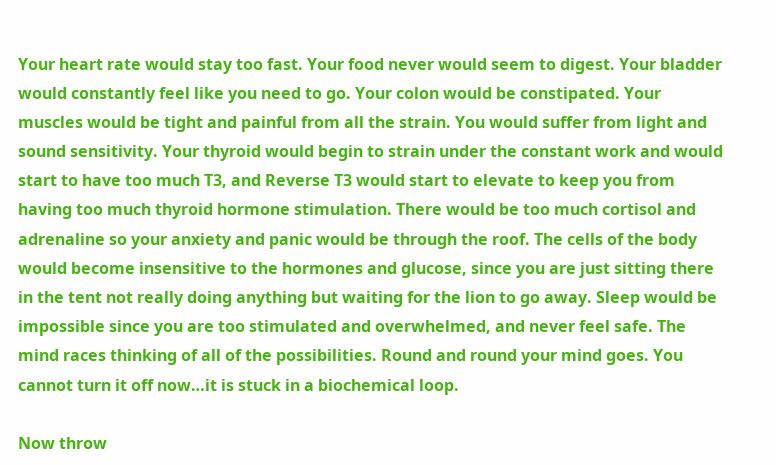Your heart rate would stay too fast. Your food never would seem to digest. Your bladder would constantly feel like you need to go. Your colon would be constipated. Your muscles would be tight and painful from all the strain. You would suffer from light and sound sensitivity. Your thyroid would begin to strain under the constant work and would start to have too much T3, and Reverse T3 would start to elevate to keep you from having too much thyroid hormone stimulation. There would be too much cortisol and adrenaline so your anxiety and panic would be through the roof. The cells of the body would become insensitive to the hormones and glucose, since you are just sitting there in the tent not really doing anything but waiting for the lion to go away. Sleep would be impossible since you are too stimulated and overwhelmed, and never feel safe. The mind races thinking of all of the possibilities. Round and round your mind goes. You cannot turn it off now…it is stuck in a biochemical loop.

Now throw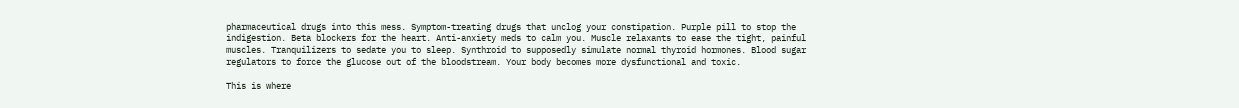pharmaceutical drugs into this mess. Symptom-treating drugs that unclog your constipation. Purple pill to stop the indigestion. Beta blockers for the heart. Anti-anxiety meds to calm you. Muscle relaxants to ease the tight, painful muscles. Tranquilizers to sedate you to sleep. Synthroid to supposedly simulate normal thyroid hormones. Blood sugar regulators to force the glucose out of the bloodstream. Your body becomes more dysfunctional and toxic.

This is where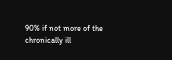90% if not more of the chronically ill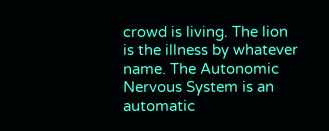crowd is living. The lion is the illness by whatever name. The Autonomic Nervous System is an automatic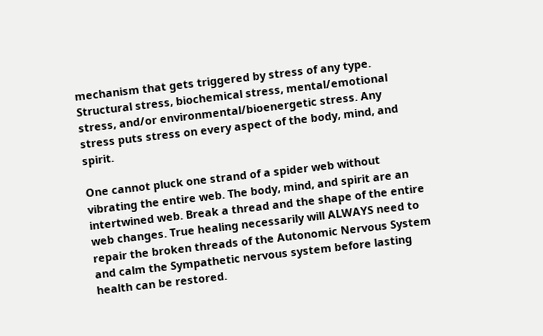mechanism that gets triggered by stress of any type. Structural stress, biochemical stress, mental/emotional stress, and/or environmental/bioenergetic stress. Any stress puts stress on every aspect of the body, mind, and spirit.

One cannot pluck one strand of a spider web without vibrating the entire web. The body, mind, and spirit are an intertwined web. Break a thread and the shape of the entire web changes. True healing necessarily will ALWAYS need to repair the broken threads of the Autonomic Nervous System and calm the Sympathetic nervous system before lasting health can be restored.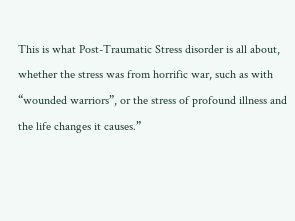This is what Post-Traumatic Stress disorder is all about, whether the stress was from horrific war, such as with “wounded warriors”, or the stress of profound illness and the life changes it causes.”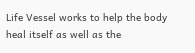Life Vessel works to help the body heal itself as well as the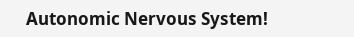Autonomic Nervous System!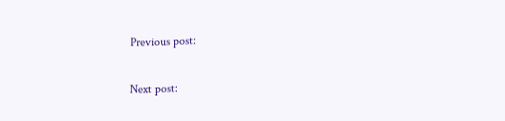Previous post:

Next post: